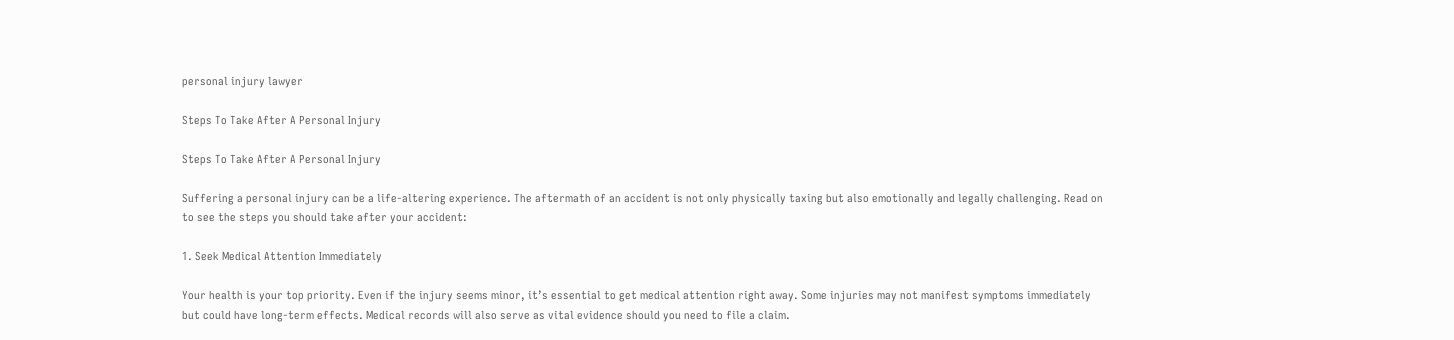personal injury lawyer

Steps To Take After A Personal Injury

Steps To Take After A Personal Injury

Suffering a personal injury can be a life-altering experience. The aftermath of an accident is not only physically taxing but also emotionally and legally challenging. Read on to see the steps you should take after your accident:

1. Seek Medical Attention Immediately

Your health is your top priority. Even if the injury seems minor, it’s essential to get medical attention right away. Some injuries may not manifest symptoms immediately but could have long-term effects. Medical records will also serve as vital evidence should you need to file a claim.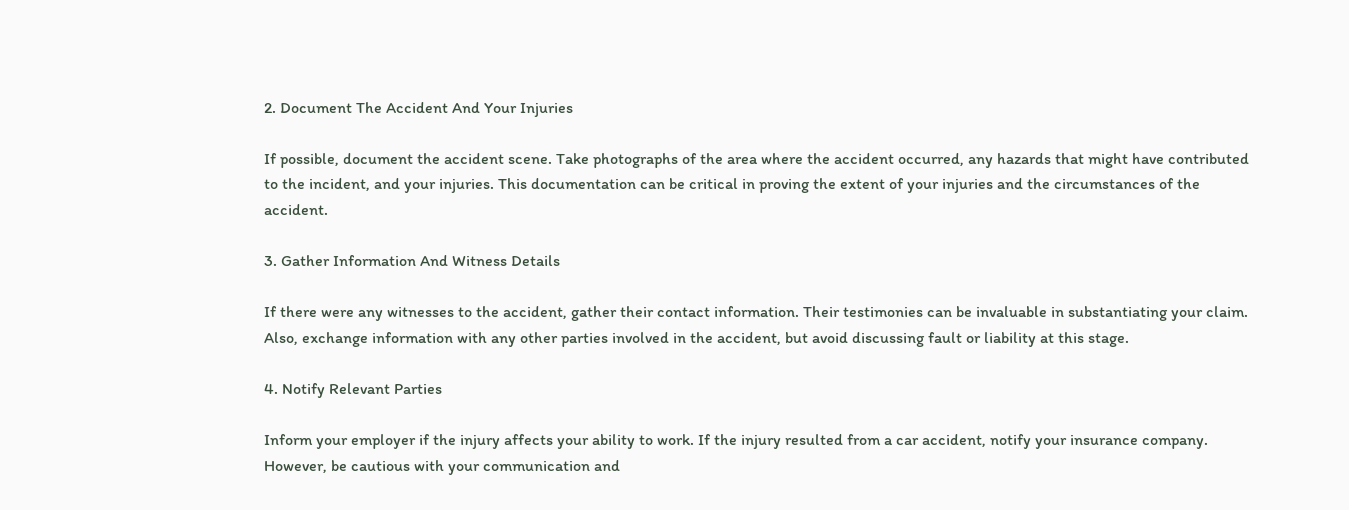2. Document The Accident And Your Injuries

If possible, document the accident scene. Take photographs of the area where the accident occurred, any hazards that might have contributed to the incident, and your injuries. This documentation can be critical in proving the extent of your injuries and the circumstances of the accident.

3. Gather Information And Witness Details

If there were any witnesses to the accident, gather their contact information. Their testimonies can be invaluable in substantiating your claim. Also, exchange information with any other parties involved in the accident, but avoid discussing fault or liability at this stage.

4. Notify Relevant Parties

Inform your employer if the injury affects your ability to work. If the injury resulted from a car accident, notify your insurance company. However, be cautious with your communication and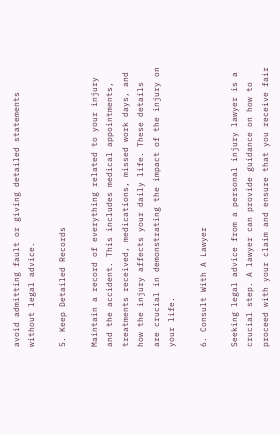avoid admitting fault or giving detailed statements without legal advice.

5. Keep Detailed Records

Maintain a record of everything related to your injury and the accident. This includes medical appointments, treatments received, medications, missed work days, and how the injury affects your daily life. These details are crucial in demonstrating the impact of the injury on your life.

6. Consult With A Lawyer

Seeking legal advice from a personal injury lawyer is a crucial step. A lawyer can provide guidance on how to proceed with your claim and ensure that you receive fair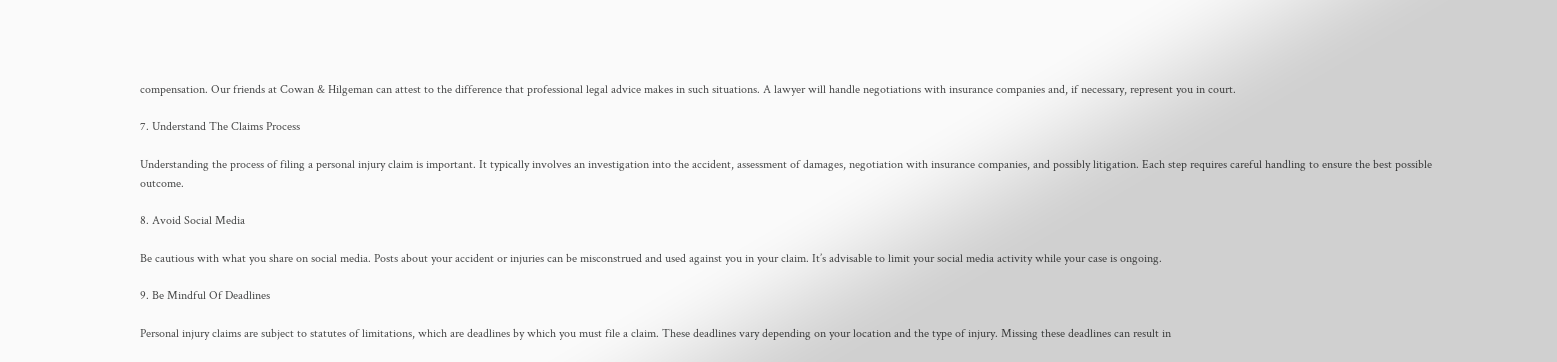compensation. Our friends at Cowan & Hilgeman can attest to the difference that professional legal advice makes in such situations. A lawyer will handle negotiations with insurance companies and, if necessary, represent you in court.

7. Understand The Claims Process

Understanding the process of filing a personal injury claim is important. It typically involves an investigation into the accident, assessment of damages, negotiation with insurance companies, and possibly litigation. Each step requires careful handling to ensure the best possible outcome.

8. Avoid Social Media

Be cautious with what you share on social media. Posts about your accident or injuries can be misconstrued and used against you in your claim. It’s advisable to limit your social media activity while your case is ongoing.

9. Be Mindful Of Deadlines

Personal injury claims are subject to statutes of limitations, which are deadlines by which you must file a claim. These deadlines vary depending on your location and the type of injury. Missing these deadlines can result in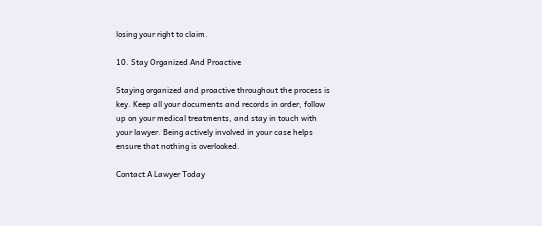losing your right to claim.

10. Stay Organized And Proactive

Staying organized and proactive throughout the process is key. Keep all your documents and records in order, follow up on your medical treatments, and stay in touch with your lawyer. Being actively involved in your case helps ensure that nothing is overlooked.

Contact A Lawyer Today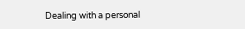Dealing with a personal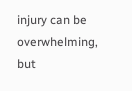injury can be overwhelming, but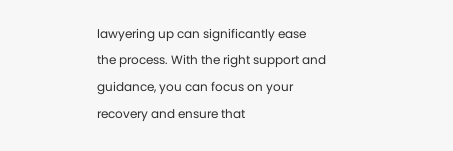lawyering up can significantly ease the process. With the right support and guidance, you can focus on your recovery and ensure that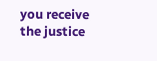you receive the justice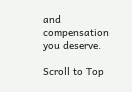and compensation you deserve.

Scroll to Top